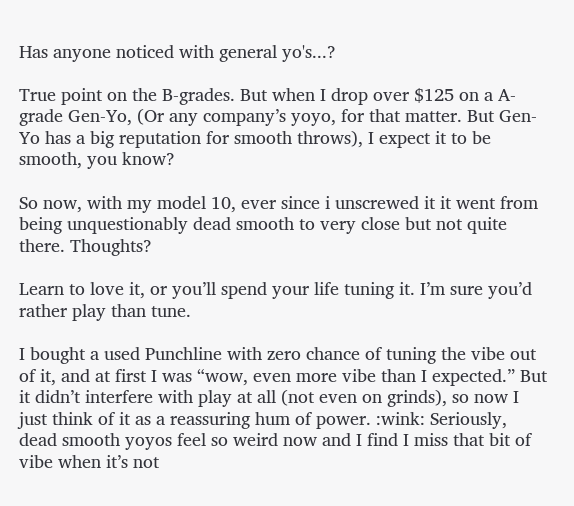Has anyone noticed with general yo's...?

True point on the B-grades. But when I drop over $125 on a A-grade Gen-Yo, (Or any company’s yoyo, for that matter. But Gen-Yo has a big reputation for smooth throws), I expect it to be smooth, you know?

So now, with my model 10, ever since i unscrewed it it went from being unquestionably dead smooth to very close but not quite there. Thoughts?

Learn to love it, or you’ll spend your life tuning it. I’m sure you’d rather play than tune.

I bought a used Punchline with zero chance of tuning the vibe out of it, and at first I was “wow, even more vibe than I expected.” But it didn’t interfere with play at all (not even on grinds), so now I just think of it as a reassuring hum of power. :wink: Seriously, dead smooth yoyos feel so weird now and I find I miss that bit of vibe when it’s not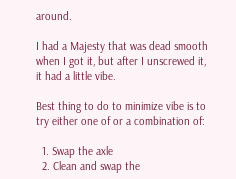around.

I had a Majesty that was dead smooth when I got it, but after I unscrewed it, it had a little vibe.

Best thing to do to minimize vibe is to try either one of or a combination of:

  1. Swap the axle
  2. Clean and swap the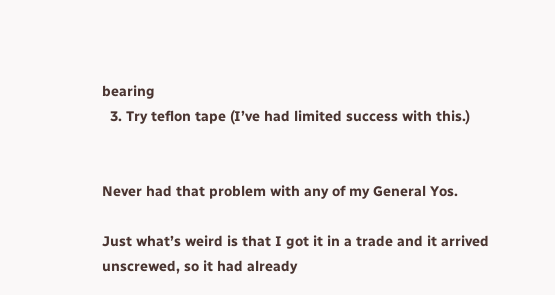bearing
  3. Try teflon tape (I’ve had limited success with this.)


Never had that problem with any of my General Yos.

Just what’s weird is that I got it in a trade and it arrived unscrewed, so it had already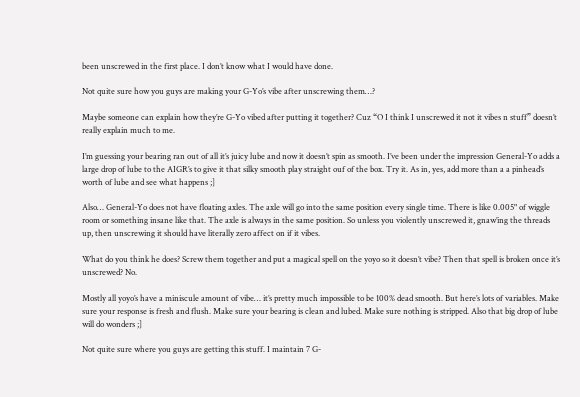been unscrewed in the first place. I don’t know what I would have done.

Not quite sure how you guys are making your G-Yo’s vibe after unscrewing them…?

Maybe someone can explain how they’re G-Yo vibed after putting it together? Cuz “O I think I unscrewed it not it vibes n stuff” doesn’t really explain much to me.

I’m guessing your bearing ran out of all it’s juicy lube and now it doesn’t spin as smooth. I’ve been under the impression General-Yo adds a large drop of lube to the AIGR’s to give it that silky smooth play straight ouf of the box. Try it. As in, yes, add more than a a pinhead’s worth of lube and see what happens ;]

Also… General-Yo does not have floating axles. The axle will go into the same position every single time. There is like 0.005" of wiggle room or something insane like that. The axle is always in the same position. So unless you violently unscrewed it, gnaw’ing the threads up, then unscrewing it should have literally zero affect on if it vibes.

What do you think he does? Screw them together and put a magical spell on the yoyo so it doesn’t vibe? Then that spell is broken once it’s unscrewed? No.

Mostly all yoyo’s have a miniscule amount of vibe… it’s pretty much impossible to be 100% dead smooth. But here’s lots of variables. Make sure your response is fresh and flush. Make sure your bearing is clean and lubed. Make sure nothing is stripped. Also that big drop of lube will do wonders ;]

Not quite sure where you guys are getting this stuff. I maintain 7 G-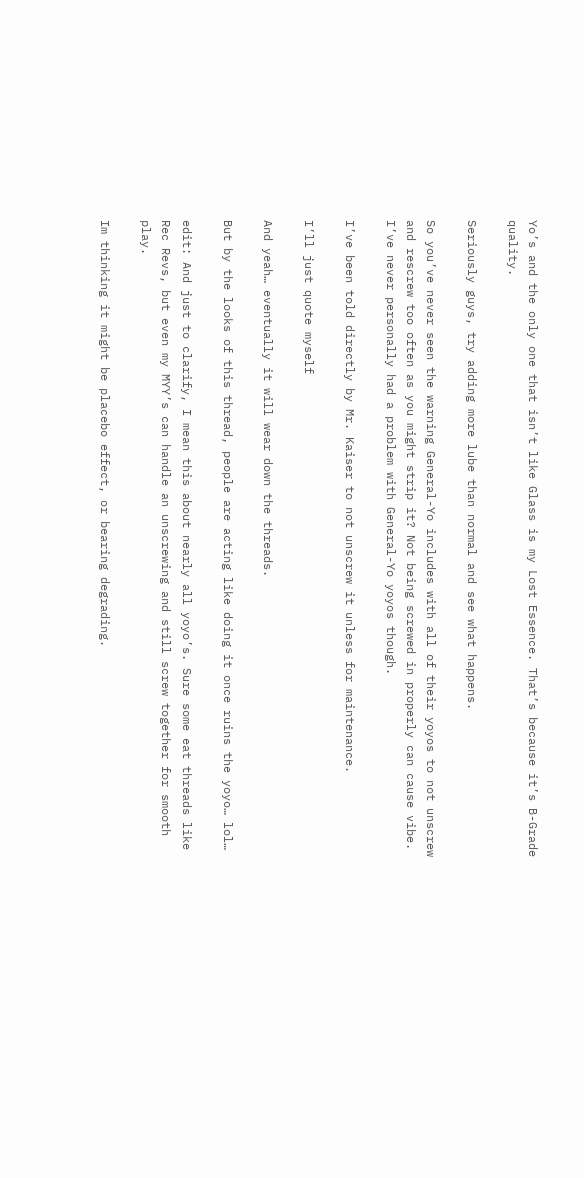Yo’s and the only one that isn’t like Glass is my Lost Essence. That’s because it’s B-Grade quality.

Seriously guys, try adding more lube than normal and see what happens.

So you’ve never seen the warning General-Yo includes with all of their yoyos to not unscrew and rescrew too often as you might strip it? Not being screwed in properly can cause vibe. I’ve never personally had a problem with General-Yo yoyos though.

I’ve been told directly by Mr. Kaiser to not unscrew it unless for maintenance.

I’ll just quote myself

And yeah… eventually it will wear down the threads.

But by the looks of this thread, people are acting like doing it once ruins the yoyo… lol…

edit: And just to clarify, I mean this about nearly all yoyo’s. Sure some eat threads like Rec Revs, but even my MYY’s can handle an unscrewing and still screw together for smooth play.

Im thinking it might be placebo effect, or bearing degrading.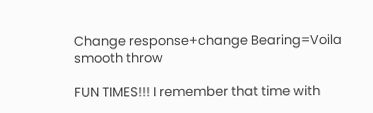Change response+change Bearing=Voila smooth throw

FUN TIMES!!! I remember that time with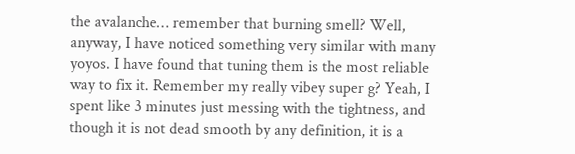the avalanche… remember that burning smell? Well, anyway, I have noticed something very similar with many yoyos. I have found that tuning them is the most reliable way to fix it. Remember my really vibey super g? Yeah, I spent like 3 minutes just messing with the tightness, and though it is not dead smooth by any definition, it is a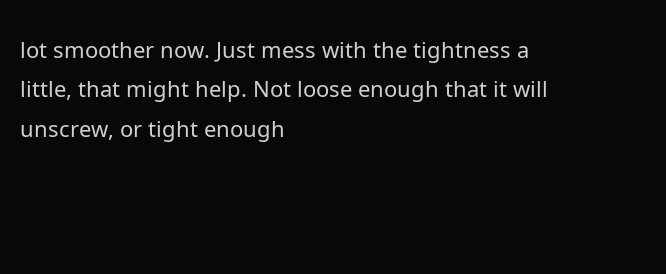lot smoother now. Just mess with the tightness a little, that might help. Not loose enough that it will unscrew, or tight enough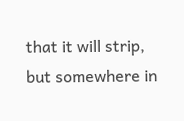that it will strip, but somewhere in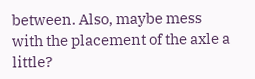between. Also, maybe mess with the placement of the axle a little?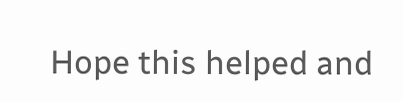Hope this helped and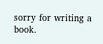sorry for writing a book.